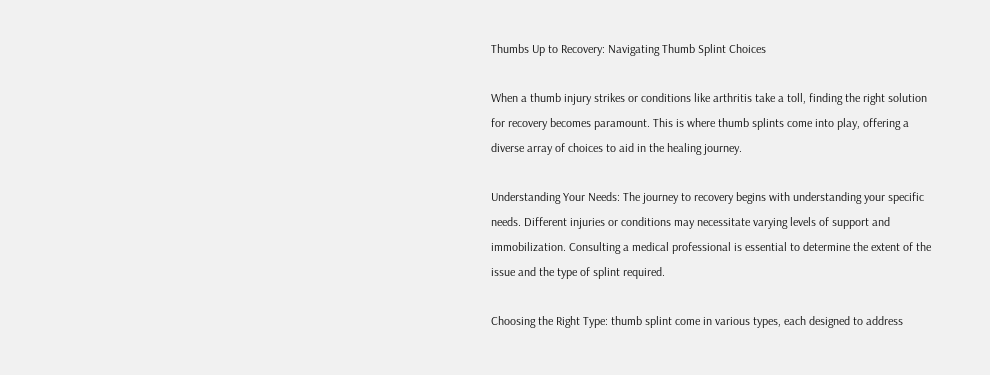Thumbs Up to Recovery: Navigating Thumb Splint Choices

When a thumb injury strikes or conditions like arthritis take a toll, finding the right solution for recovery becomes paramount. This is where thumb splints come into play, offering a diverse array of choices to aid in the healing journey.

Understanding Your Needs: The journey to recovery begins with understanding your specific needs. Different injuries or conditions may necessitate varying levels of support and immobilization. Consulting a medical professional is essential to determine the extent of the issue and the type of splint required.

Choosing the Right Type: thumb splint come in various types, each designed to address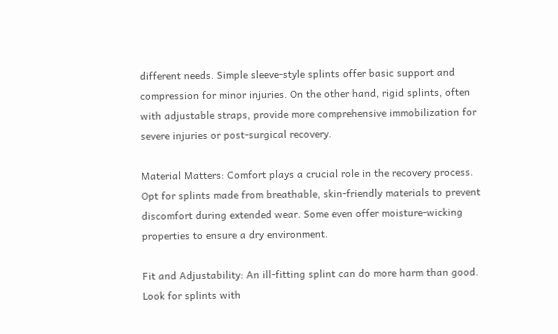different needs. Simple sleeve-style splints offer basic support and compression for minor injuries. On the other hand, rigid splints, often with adjustable straps, provide more comprehensive immobilization for severe injuries or post-surgical recovery.

Material Matters: Comfort plays a crucial role in the recovery process. Opt for splints made from breathable, skin-friendly materials to prevent discomfort during extended wear. Some even offer moisture-wicking properties to ensure a dry environment.

Fit and Adjustability: An ill-fitting splint can do more harm than good. Look for splints with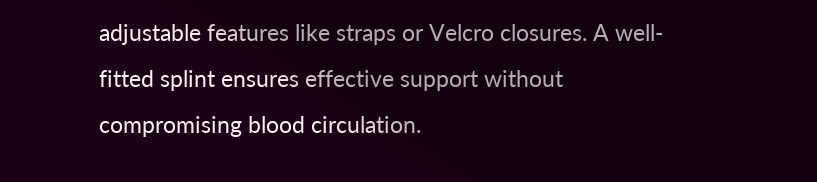adjustable features like straps or Velcro closures. A well-fitted splint ensures effective support without compromising blood circulation.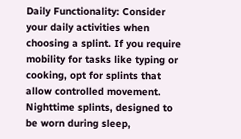Daily Functionality: Consider your daily activities when choosing a splint. If you require mobility for tasks like typing or cooking, opt for splints that allow controlled movement. Nighttime splints, designed to be worn during sleep,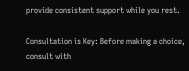provide consistent support while you rest.

Consultation is Key: Before making a choice, consult with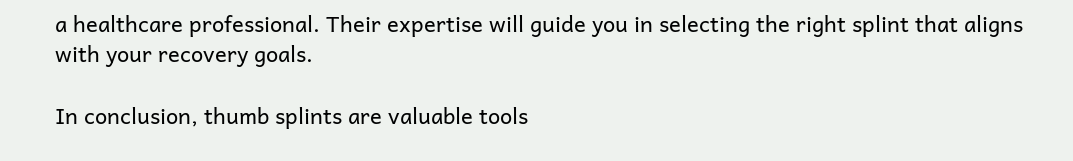a healthcare professional. Their expertise will guide you in selecting the right splint that aligns with your recovery goals.

In conclusion, thumb splints are valuable tools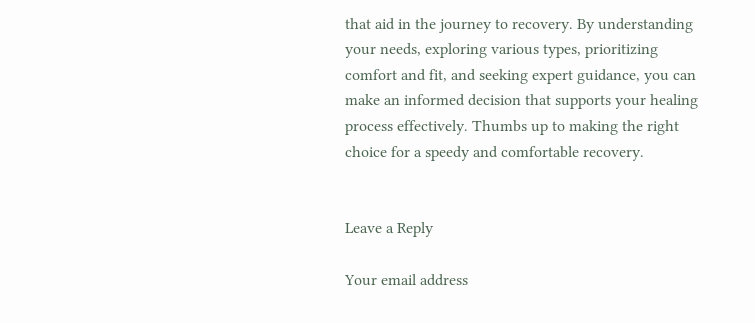that aid in the journey to recovery. By understanding your needs, exploring various types, prioritizing comfort and fit, and seeking expert guidance, you can make an informed decision that supports your healing process effectively. Thumbs up to making the right choice for a speedy and comfortable recovery.


Leave a Reply

Your email address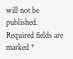will not be published. Required fields are marked *